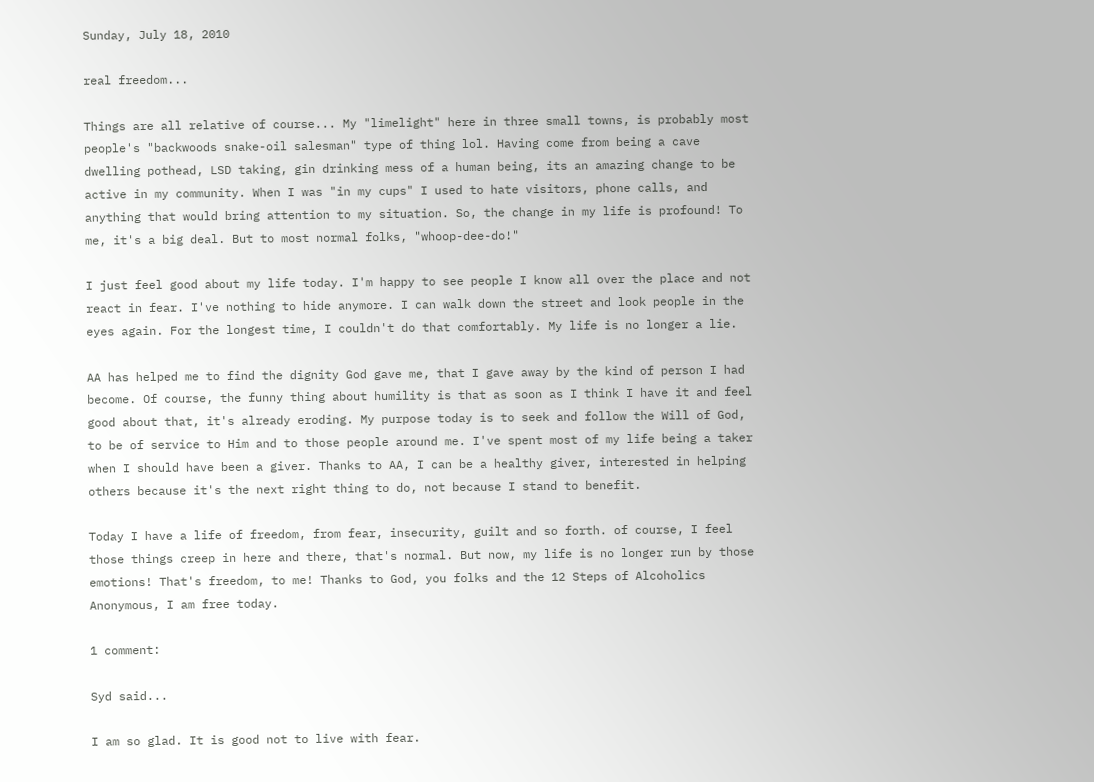Sunday, July 18, 2010

real freedom...

Things are all relative of course... My "limelight" here in three small towns, is probably most people's "backwoods snake-oil salesman" type of thing lol. Having come from being a cave dwelling pothead, LSD taking, gin drinking mess of a human being, its an amazing change to be active in my community. When I was "in my cups" I used to hate visitors, phone calls, and anything that would bring attention to my situation. So, the change in my life is profound! To me, it's a big deal. But to most normal folks, "whoop-dee-do!"

I just feel good about my life today. I'm happy to see people I know all over the place and not react in fear. I've nothing to hide anymore. I can walk down the street and look people in the eyes again. For the longest time, I couldn't do that comfortably. My life is no longer a lie.

AA has helped me to find the dignity God gave me, that I gave away by the kind of person I had become. Of course, the funny thing about humility is that as soon as I think I have it and feel good about that, it's already eroding. My purpose today is to seek and follow the Will of God, to be of service to Him and to those people around me. I've spent most of my life being a taker when I should have been a giver. Thanks to AA, I can be a healthy giver, interested in helping others because it's the next right thing to do, not because I stand to benefit.

Today I have a life of freedom, from fear, insecurity, guilt and so forth. of course, I feel those things creep in here and there, that's normal. But now, my life is no longer run by those emotions! That's freedom, to me! Thanks to God, you folks and the 12 Steps of Alcoholics Anonymous, I am free today.

1 comment:

Syd said...

I am so glad. It is good not to live with fear.